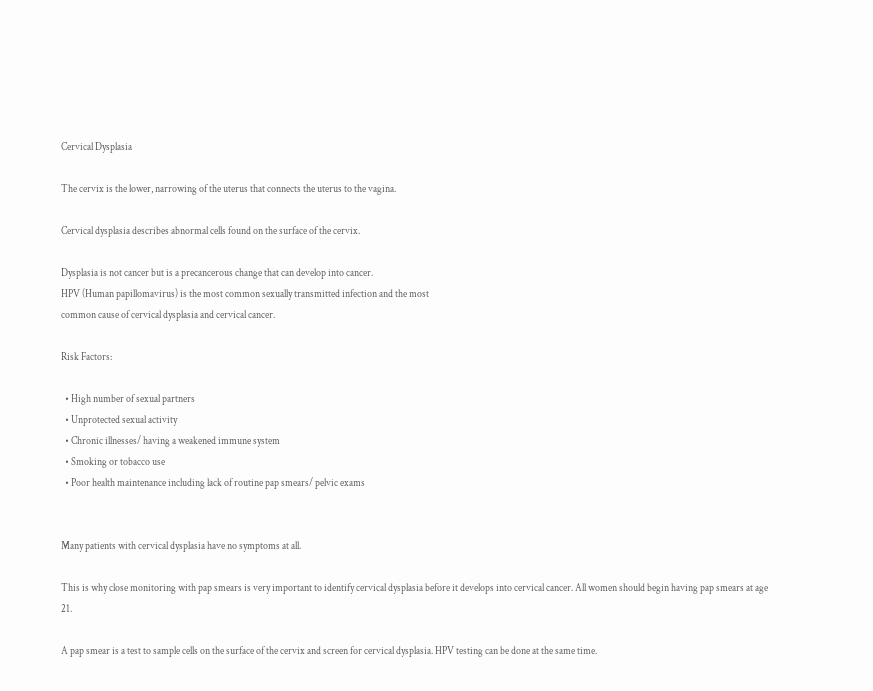Cervical Dysplasia

The cervix is the lower, narrowing of the uterus that connects the uterus to the vagina.

Cervical dysplasia describes abnormal cells found on the surface of the cervix.

Dysplasia is not cancer but is a precancerous change that can develop into cancer.
HPV (Human papillomavirus) is the most common sexually transmitted infection and the most
common cause of cervical dysplasia and cervical cancer.

Risk Factors:

  • High number of sexual partners
  • Unprotected sexual activity
  • Chronic illnesses/ having a weakened immune system
  • Smoking or tobacco use
  • Poor health maintenance including lack of routine pap smears/ pelvic exams


Many patients with cervical dysplasia have no symptoms at all.

This is why close monitoring with pap smears is very important to identify cervical dysplasia before it develops into cervical cancer. All women should begin having pap smears at age 21.

A pap smear is a test to sample cells on the surface of the cervix and screen for cervical dysplasia. HPV testing can be done at the same time.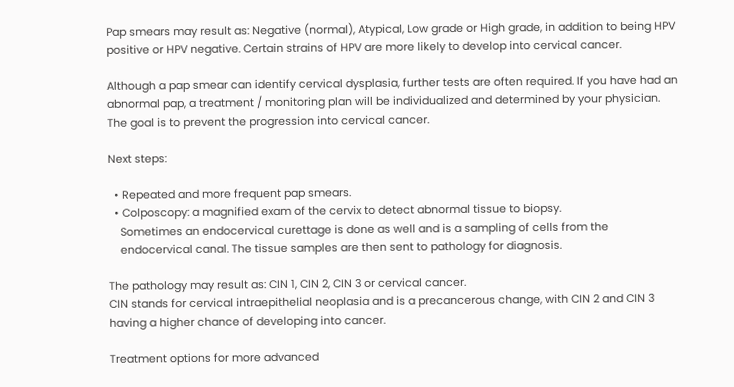Pap smears may result as: Negative (normal), Atypical, Low grade or High grade, in addition to being HPV positive or HPV negative. Certain strains of HPV are more likely to develop into cervical cancer.

Although a pap smear can identify cervical dysplasia, further tests are often required. If you have had an abnormal pap, a treatment / monitoring plan will be individualized and determined by your physician. The goal is to prevent the progression into cervical cancer.

Next steps:

  • Repeated and more frequent pap smears.
  • Colposcopy: a magnified exam of the cervix to detect abnormal tissue to biopsy.
    Sometimes an endocervical curettage is done as well and is a sampling of cells from the
    endocervical canal. The tissue samples are then sent to pathology for diagnosis.

The pathology may result as: CIN 1, CIN 2, CIN 3 or cervical cancer.
CIN stands for cervical intraepithelial neoplasia and is a precancerous change, with CIN 2 and CIN 3 having a higher chance of developing into cancer.

Treatment options for more advanced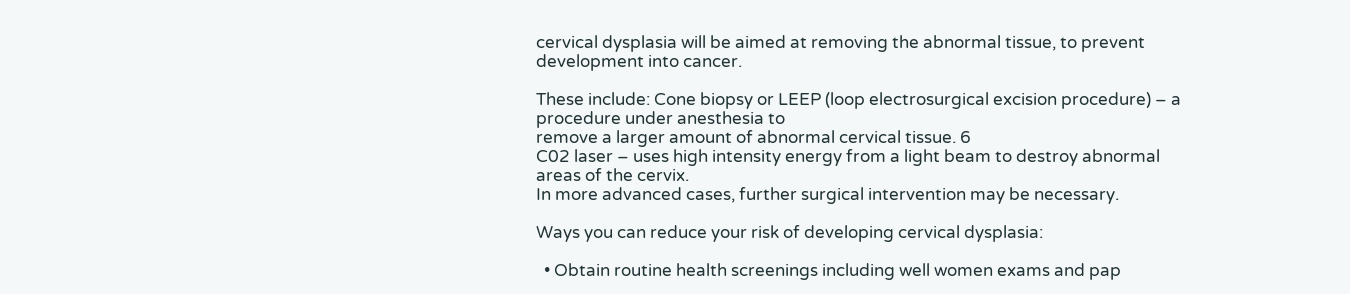cervical dysplasia will be aimed at removing the abnormal tissue, to prevent development into cancer.

These include: Cone biopsy or LEEP (loop electrosurgical excision procedure) – a procedure under anesthesia to
remove a larger amount of abnormal cervical tissue. 6
C02 laser – uses high intensity energy from a light beam to destroy abnormal areas of the cervix.
In more advanced cases, further surgical intervention may be necessary.

Ways you can reduce your risk of developing cervical dysplasia:

  • Obtain routine health screenings including well women exams and pap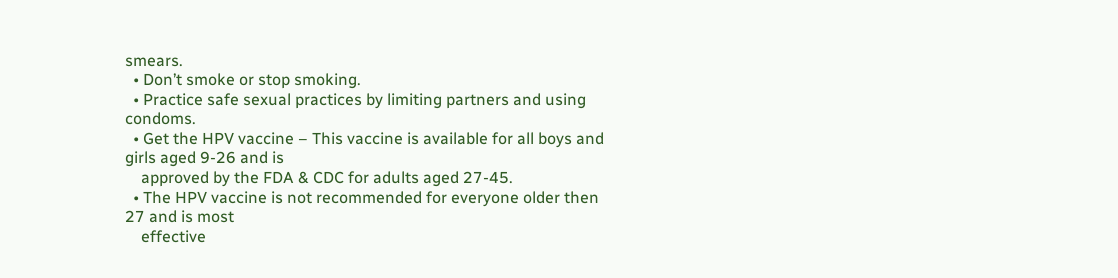smears.
  • Don’t smoke or stop smoking.
  • Practice safe sexual practices by limiting partners and using condoms.
  • Get the HPV vaccine – This vaccine is available for all boys and girls aged 9-26 and is
    approved by the FDA & CDC for adults aged 27-45.
  • The HPV vaccine is not recommended for everyone older then 27 and is most
    effective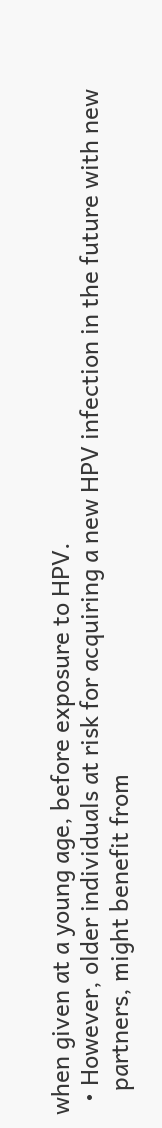when given at a young age, before exposure to HPV.
  • However, older individuals at risk for acquiring a new HPV infection in the future with new
    partners, might benefit from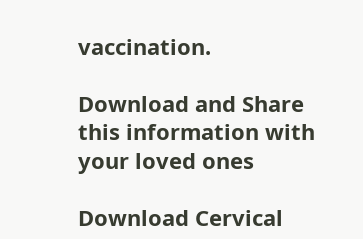vaccination.

Download and Share this information with your loved ones

Download Cervical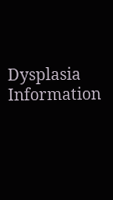Dysplasia Information